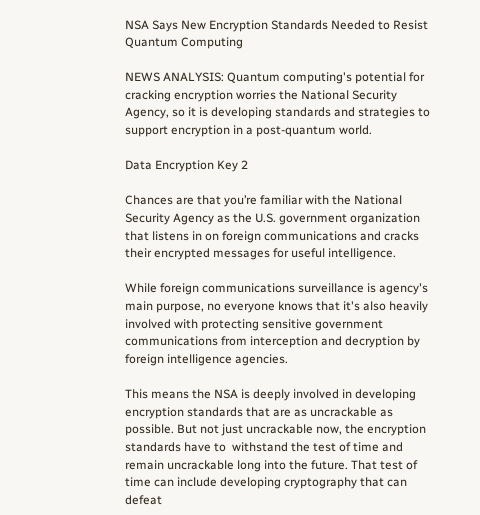NSA Says New Encryption Standards Needed to Resist Quantum Computing

NEWS ANALYSIS: Quantum computing's potential for cracking encryption worries the National Security Agency, so it is developing standards and strategies to support encryption in a post-quantum world.

Data Encryption Key 2

Chances are that you’re familiar with the National Security Agency as the U.S. government organization that listens in on foreign communications and cracks their encrypted messages for useful intelligence.

While foreign communications surveillance is agency's main purpose, no everyone knows that it's also heavily involved with protecting sensitive government communications from interception and decryption by foreign intelligence agencies.

This means the NSA is deeply involved in developing encryption standards that are as uncrackable as possible. But not just uncrackable now, the encryption standards have to  withstand the test of time and remain uncrackable long into the future. That test of time can include developing cryptography that can defeat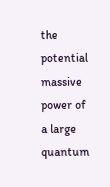the potential massive power of a large quantum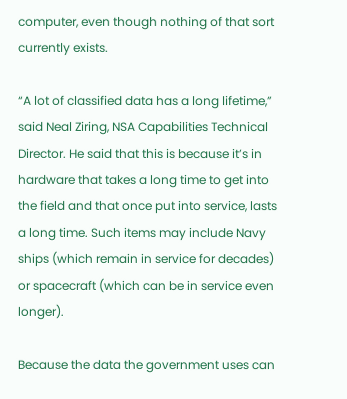computer, even though nothing of that sort currently exists.

“A lot of classified data has a long lifetime,” said Neal Ziring, NSA Capabilities Technical Director. He said that this is because it’s in hardware that takes a long time to get into the field and that once put into service, lasts a long time. Such items may include Navy ships (which remain in service for decades) or spacecraft (which can be in service even longer).

Because the data the government uses can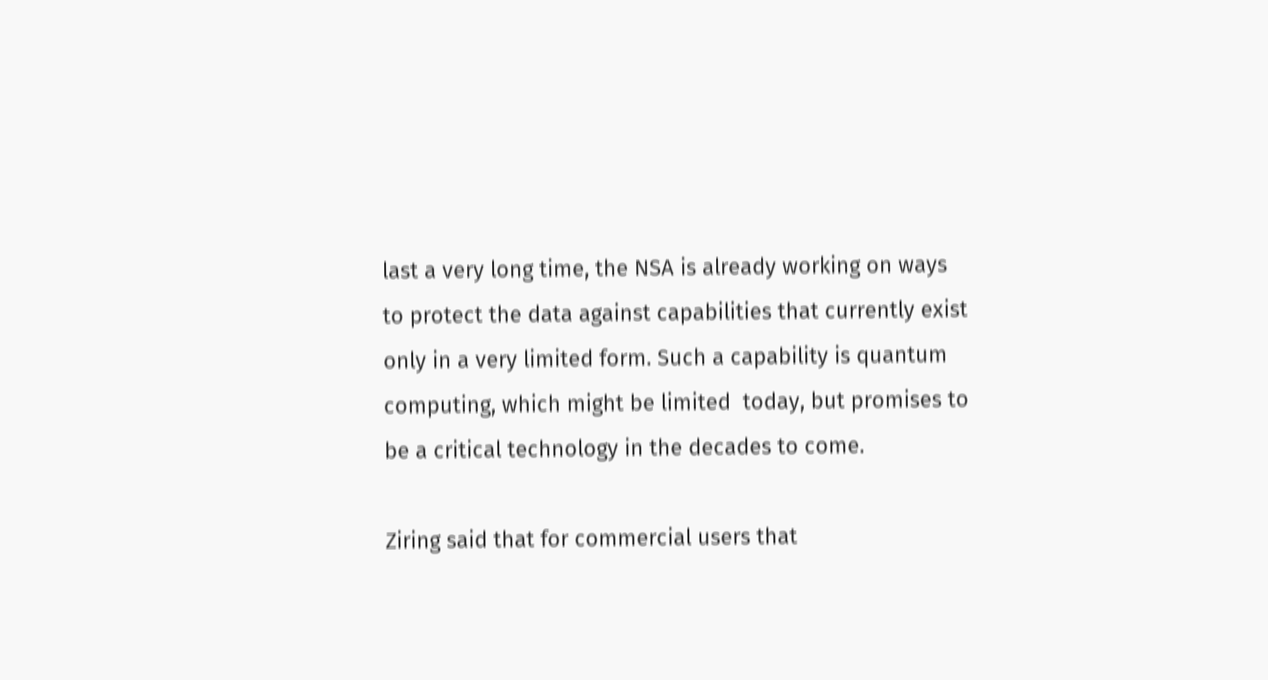last a very long time, the NSA is already working on ways to protect the data against capabilities that currently exist only in a very limited form. Such a capability is quantum computing, which might be limited  today, but promises to be a critical technology in the decades to come.

Ziring said that for commercial users that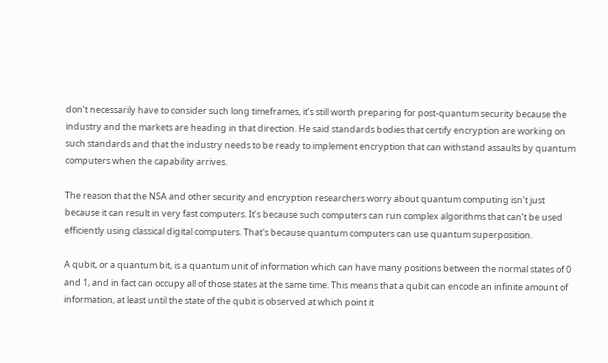don’t necessarily have to consider such long timeframes, it’s still worth preparing for post-quantum security because the industry and the markets are heading in that direction. He said standards bodies that certify encryption are working on such standards and that the industry needs to be ready to implement encryption that can withstand assaults by quantum computers when the capability arrives.

The reason that the NSA and other security and encryption researchers worry about quantum computing isn’t just because it can result in very fast computers. It’s because such computers can run complex algorithms that can’t be used efficiently using classical digital computers. That's because quantum computers can use quantum superposition.

A qubit, or a quantum bit, is a quantum unit of information which can have many positions between the normal states of 0 and 1, and in fact can occupy all of those states at the same time. This means that a qubit can encode an infinite amount of information, at least until the state of the qubit is observed at which point it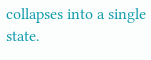collapses into a single state.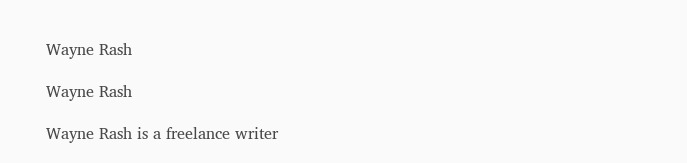Wayne Rash

Wayne Rash

Wayne Rash is a freelance writer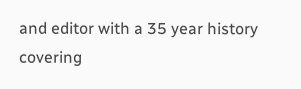and editor with a 35 year history covering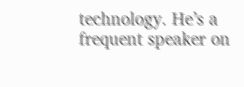technology. He’s a frequent speaker on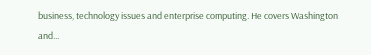business, technology issues and enterprise computing. He covers Washington and...